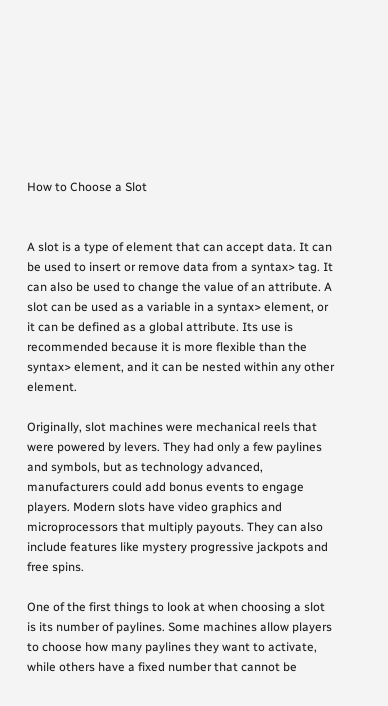How to Choose a Slot


A slot is a type of element that can accept data. It can be used to insert or remove data from a syntax> tag. It can also be used to change the value of an attribute. A slot can be used as a variable in a syntax> element, or it can be defined as a global attribute. Its use is recommended because it is more flexible than the syntax> element, and it can be nested within any other element.

Originally, slot machines were mechanical reels that were powered by levers. They had only a few paylines and symbols, but as technology advanced, manufacturers could add bonus events to engage players. Modern slots have video graphics and microprocessors that multiply payouts. They can also include features like mystery progressive jackpots and free spins.

One of the first things to look at when choosing a slot is its number of paylines. Some machines allow players to choose how many paylines they want to activate, while others have a fixed number that cannot be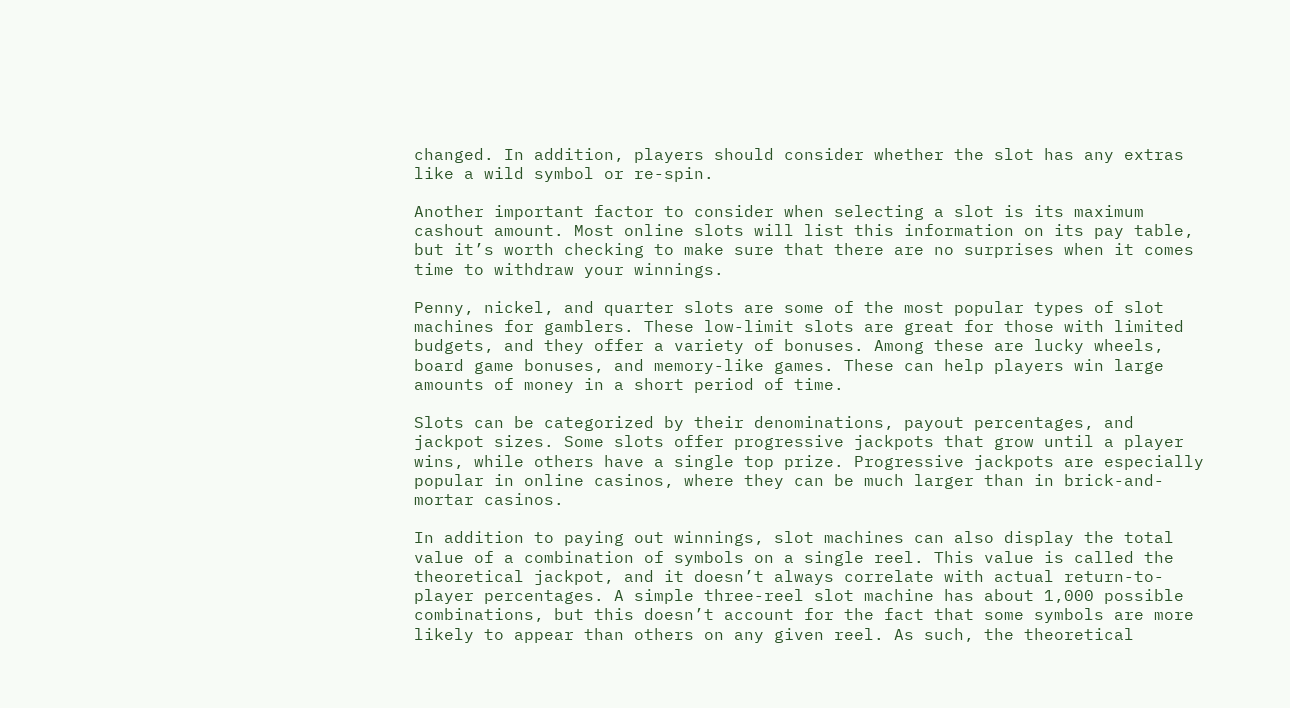changed. In addition, players should consider whether the slot has any extras like a wild symbol or re-spin.

Another important factor to consider when selecting a slot is its maximum cashout amount. Most online slots will list this information on its pay table, but it’s worth checking to make sure that there are no surprises when it comes time to withdraw your winnings.

Penny, nickel, and quarter slots are some of the most popular types of slot machines for gamblers. These low-limit slots are great for those with limited budgets, and they offer a variety of bonuses. Among these are lucky wheels, board game bonuses, and memory-like games. These can help players win large amounts of money in a short period of time.

Slots can be categorized by their denominations, payout percentages, and jackpot sizes. Some slots offer progressive jackpots that grow until a player wins, while others have a single top prize. Progressive jackpots are especially popular in online casinos, where they can be much larger than in brick-and-mortar casinos.

In addition to paying out winnings, slot machines can also display the total value of a combination of symbols on a single reel. This value is called the theoretical jackpot, and it doesn’t always correlate with actual return-to-player percentages. A simple three-reel slot machine has about 1,000 possible combinations, but this doesn’t account for the fact that some symbols are more likely to appear than others on any given reel. As such, the theoretical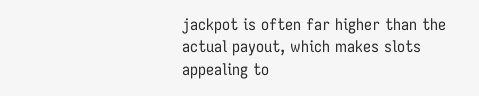jackpot is often far higher than the actual payout, which makes slots appealing to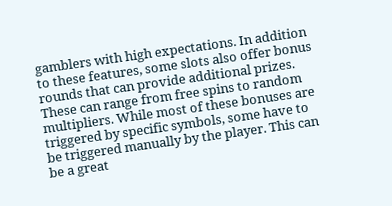gamblers with high expectations. In addition to these features, some slots also offer bonus rounds that can provide additional prizes. These can range from free spins to random multipliers. While most of these bonuses are triggered by specific symbols, some have to be triggered manually by the player. This can be a great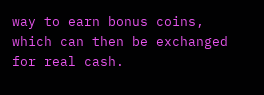way to earn bonus coins, which can then be exchanged for real cash.